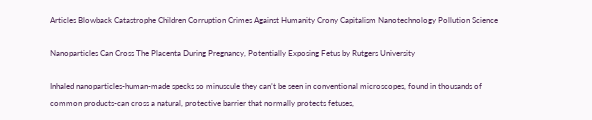Articles Blowback Catastrophe Children Corruption Crimes Against Humanity Crony Capitalism Nanotechnology Pollution Science

Nanoparticles Can Cross The Placenta During Pregnancy, Potentially Exposing Fetus by Rutgers University

Inhaled nanoparticles-human-made specks so minuscule they can’t be seen in conventional microscopes, found in thousands of common products-can cross a natural, protective barrier that normally protects fetuses,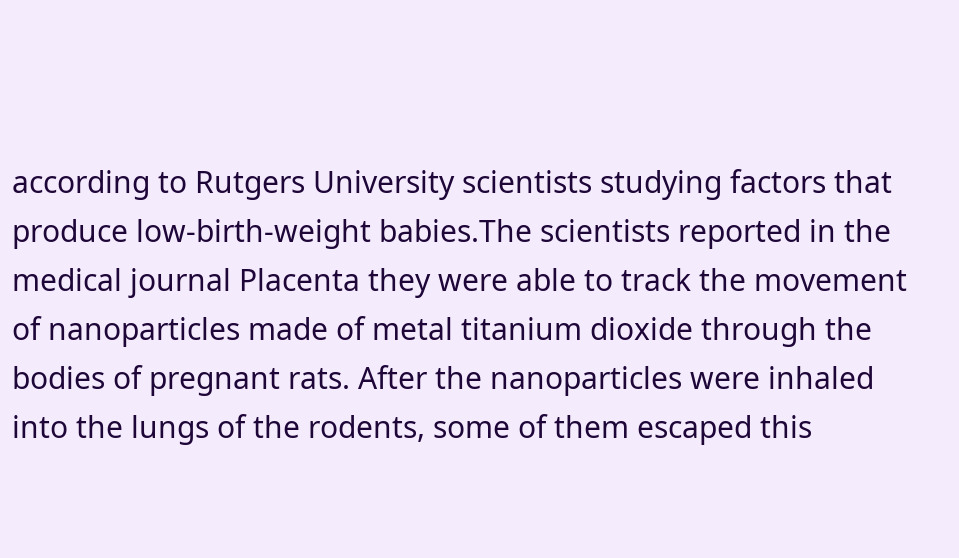according to Rutgers University scientists studying factors that produce low-birth-weight babies.The scientists reported in the medical journal Placenta they were able to track the movement of nanoparticles made of metal titanium dioxide through the bodies of pregnant rats. After the nanoparticles were inhaled into the lungs of the rodents, some of them escaped this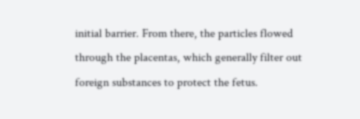initial barrier. From there, the particles flowed through the placentas, which generally filter out foreign substances to protect the fetus.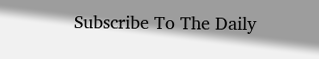Subscribe To The Daily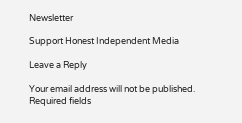Newsletter

Support Honest Independent Media

Leave a Reply

Your email address will not be published. Required fields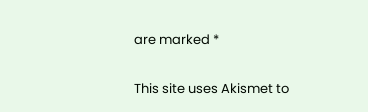are marked *

This site uses Akismet to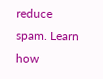reduce spam. Learn how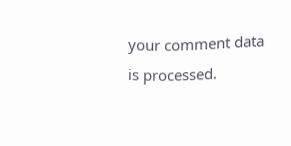your comment data is processed.